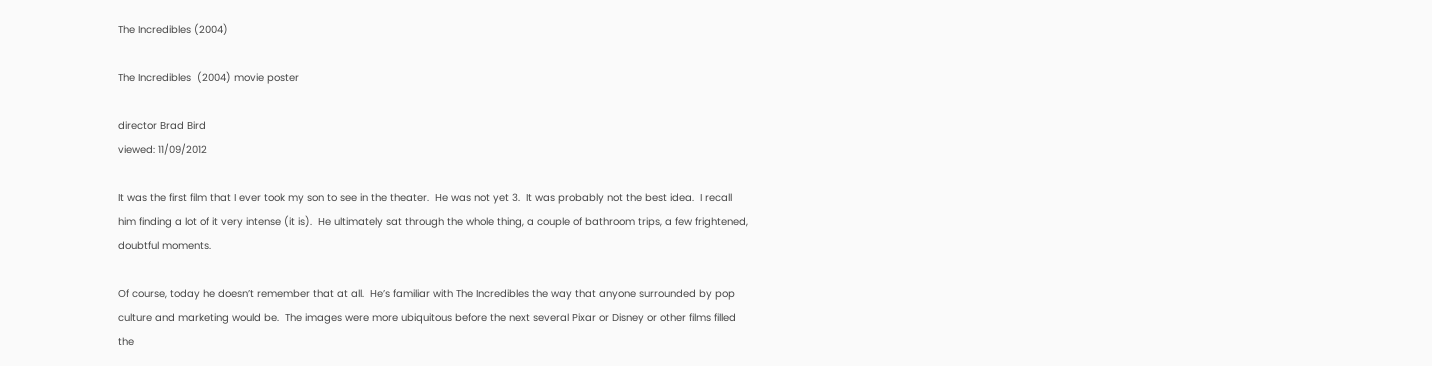The Incredibles (2004)

The Incredibles  (2004) movie poster

director Brad Bird
viewed: 11/09/2012

It was the first film that I ever took my son to see in the theater.  He was not yet 3.  It was probably not the best idea.  I recall him finding a lot of it very intense (it is).  He ultimately sat through the whole thing, a couple of bathroom trips, a few frightened, doubtful moments.

Of course, today he doesn’t remember that at all.  He’s familiar with The Incredibles the way that anyone surrounded by pop culture and marketing would be.  The images were more ubiquitous before the next several Pixar or Disney or other films filled the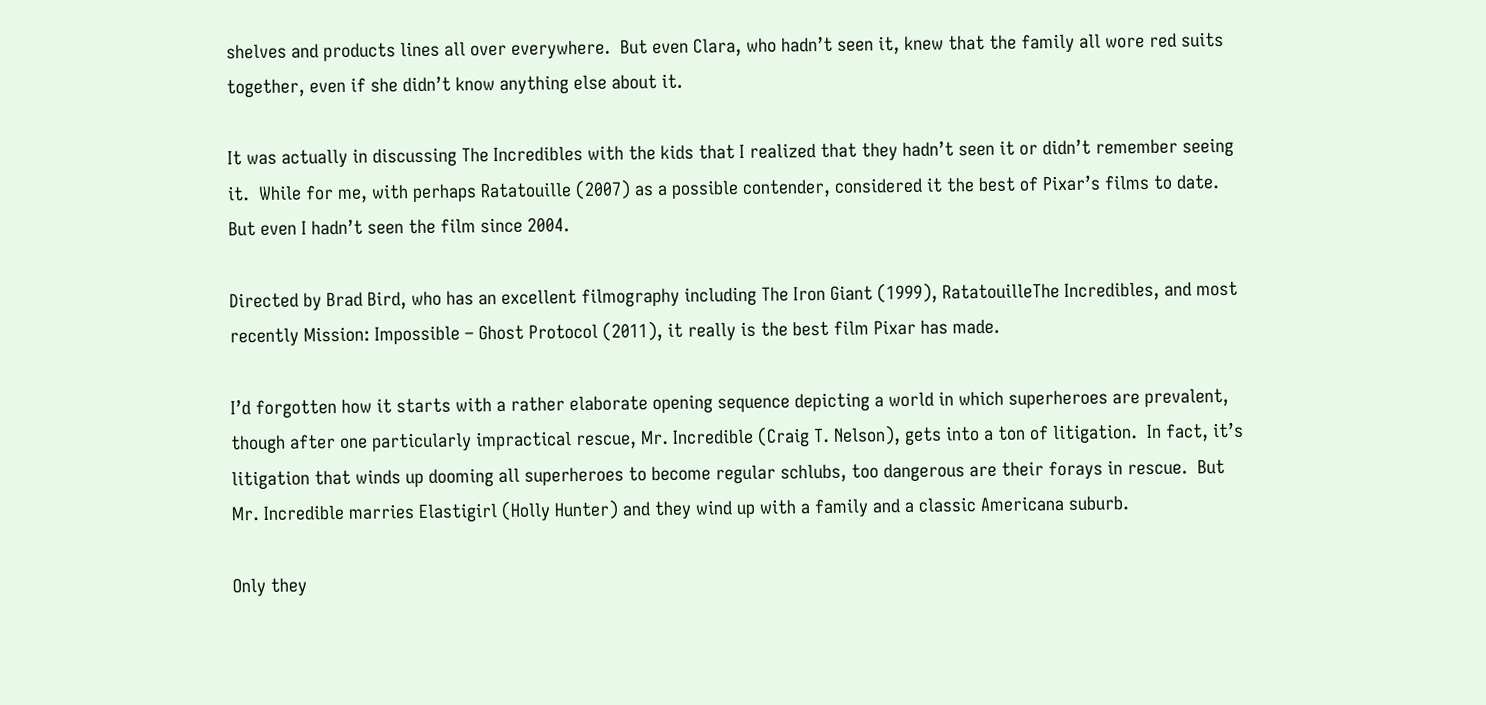shelves and products lines all over everywhere.  But even Clara, who hadn’t seen it, knew that the family all wore red suits together, even if she didn’t know anything else about it.

It was actually in discussing The Incredibles with the kids that I realized that they hadn’t seen it or didn’t remember seeing it.  While for me, with perhaps Ratatouille (2007) as a possible contender, considered it the best of Pixar’s films to date.   But even I hadn’t seen the film since 2004.

Directed by Brad Bird, who has an excellent filmography including The Iron Giant (1999), RatatouilleThe Incredibles, and most recently Mission: Impossible – Ghost Protocol (2011), it really is the best film Pixar has made.

I’d forgotten how it starts with a rather elaborate opening sequence depicting a world in which superheroes are prevalent, though after one particularly impractical rescue, Mr. Incredible (Craig T. Nelson), gets into a ton of litigation.  In fact, it’s litigation that winds up dooming all superheroes to become regular schlubs, too dangerous are their forays in rescue.  But Mr. Incredible marries Elastigirl (Holly Hunter) and they wind up with a family and a classic Americana suburb.

Only they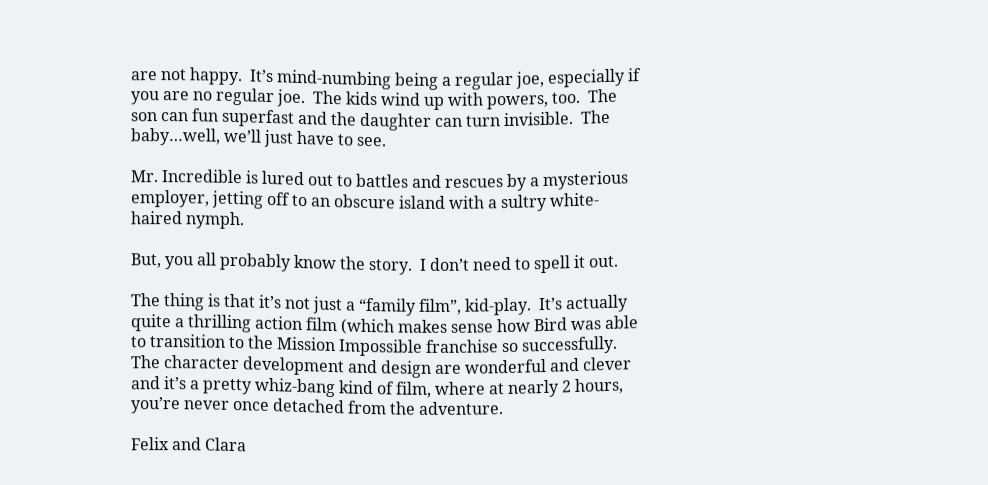are not happy.  It’s mind-numbing being a regular joe, especially if you are no regular joe.  The kids wind up with powers, too.  The son can fun superfast and the daughter can turn invisible.  The baby…well, we’ll just have to see.

Mr. Incredible is lured out to battles and rescues by a mysterious employer, jetting off to an obscure island with a sultry white-haired nymph.

But, you all probably know the story.  I don’t need to spell it out.

The thing is that it’s not just a “family film”, kid-play.  It’s actually quite a thrilling action film (which makes sense how Bird was able to transition to the Mission Impossible franchise so successfully.  The character development and design are wonderful and clever and it’s a pretty whiz-bang kind of film, where at nearly 2 hours, you’re never once detached from the adventure.

Felix and Clara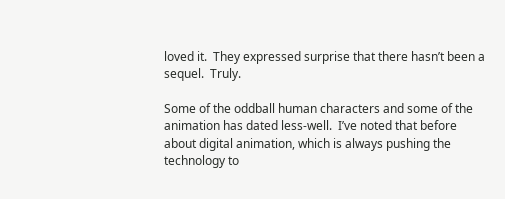loved it.  They expressed surprise that there hasn’t been a sequel.  Truly.

Some of the oddball human characters and some of the animation has dated less-well.  I’ve noted that before about digital animation, which is always pushing the technology to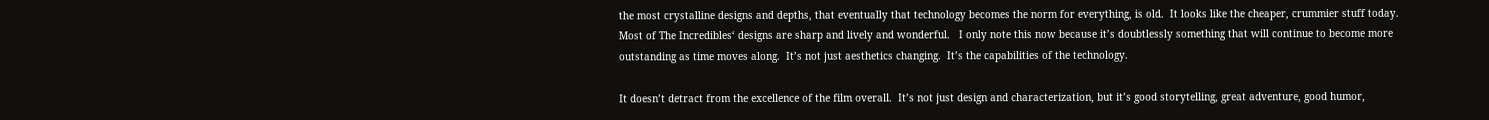the most crystalline designs and depths, that eventually that technology becomes the norm for everything, is old.  It looks like the cheaper, crummier stuff today.  Most of The Incredibles‘ designs are sharp and lively and wonderful.   I only note this now because it’s doubtlessly something that will continue to become more outstanding as time moves along.  It’s not just aesthetics changing.  It’s the capabilities of the technology.

It doesn’t detract from the excellence of the film overall.  It’s not just design and characterization, but it’s good storytelling, great adventure, good humor,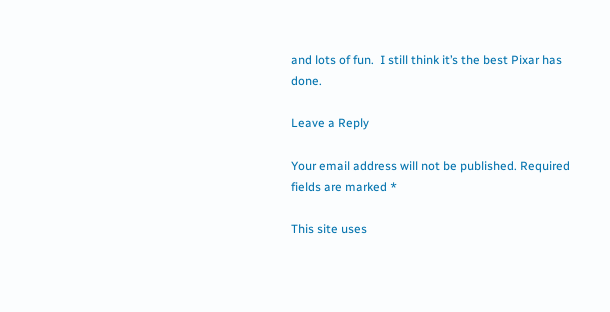and lots of fun.  I still think it’s the best Pixar has done.

Leave a Reply

Your email address will not be published. Required fields are marked *

This site uses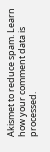Akismet to reduce spam. Learn how your comment data is processed.